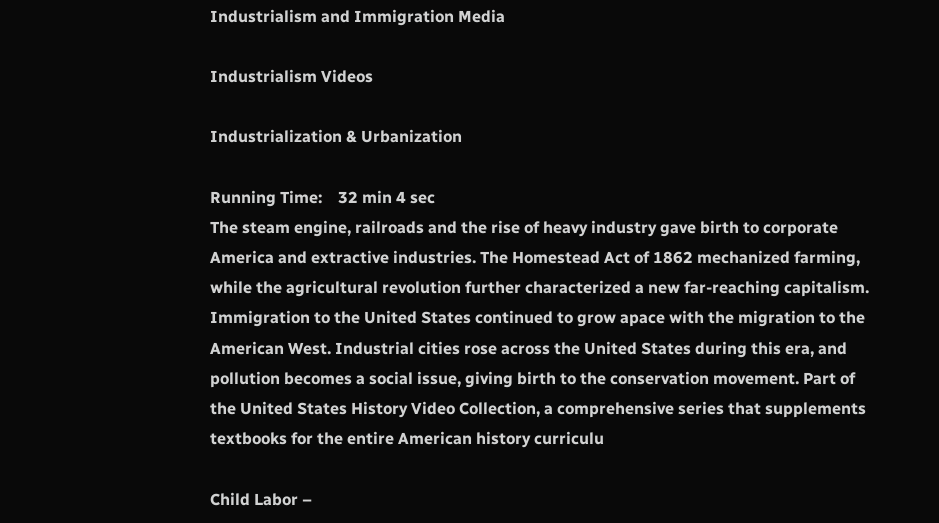Industrialism and Immigration Media

Industrialism Videos

Industrialization & Urbanization

Running Time:    32 min 4 sec
The steam engine, railroads and the rise of heavy industry gave birth to corporate America and extractive industries. The Homestead Act of 1862 mechanized farming, while the agricultural revolution further characterized a new far-reaching capitalism. Immigration to the United States continued to grow apace with the migration to the American West. Industrial cities rose across the United States during this era, and pollution becomes a social issue, giving birth to the conservation movement. Part of the United States History Video Collection, a comprehensive series that supplements textbooks for the entire American history curriculu

Child Labor –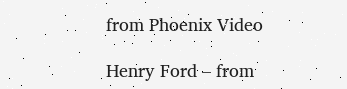from Phoenix Video

Henry Ford – from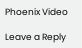Phoenix Video

Leave a Reply